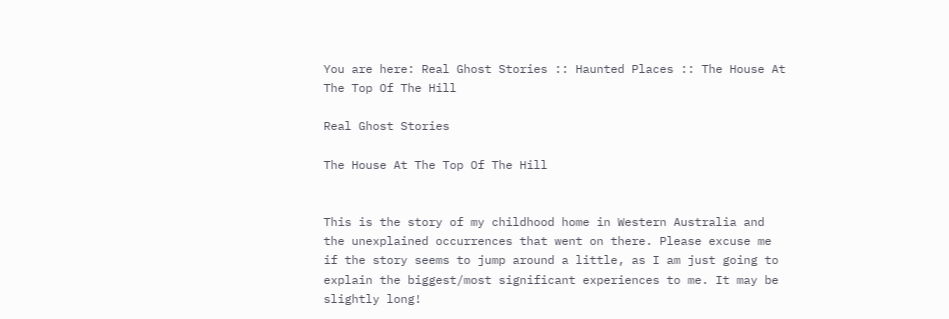You are here: Real Ghost Stories :: Haunted Places :: The House At The Top Of The Hill

Real Ghost Stories

The House At The Top Of The Hill


This is the story of my childhood home in Western Australia and the unexplained occurrences that went on there. Please excuse me if the story seems to jump around a little, as I am just going to explain the biggest/most significant experiences to me. It may be slightly long!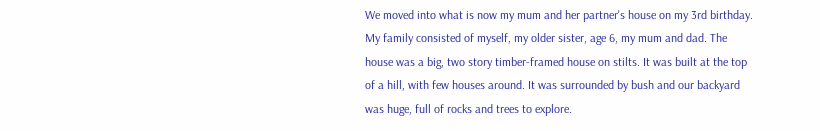We moved into what is now my mum and her partner's house on my 3rd birthday. My family consisted of myself, my older sister, age 6, my mum and dad. The house was a big, two story timber-framed house on stilts. It was built at the top of a hill, with few houses around. It was surrounded by bush and our backyard was huge, full of rocks and trees to explore.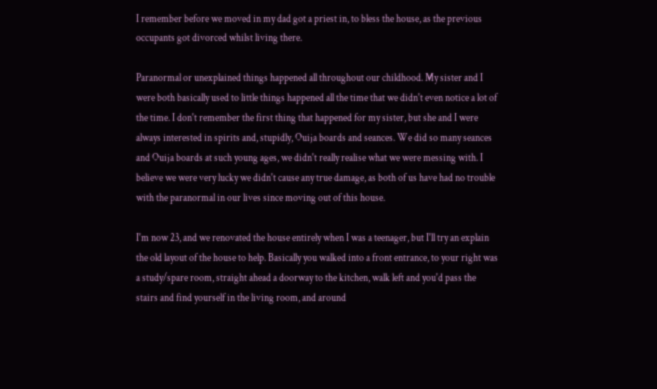I remember before we moved in my dad got a priest in, to bless the house, as the previous occupants got divorced whilst living there.

Paranormal or unexplained things happened all throughout our childhood. My sister and I were both basically used to little things happened all the time that we didn't even notice a lot of the time. I don't remember the first thing that happened for my sister, but she and I were always interested in spirits and, stupidly, Ouija boards and seances. We did so many seances and Ouija boards at such young ages, we didn't really realise what we were messing with. I believe we were very lucky we didn't cause any true damage, as both of us have had no trouble with the paranormal in our lives since moving out of this house.

I'm now 23, and we renovated the house entirely when I was a teenager, but I'll try an explain the old layout of the house to help. Basically you walked into a front entrance, to your right was a study/spare room, straight ahead a doorway to the kitchen, walk left and you'd pass the stairs and find yourself in the living room, and around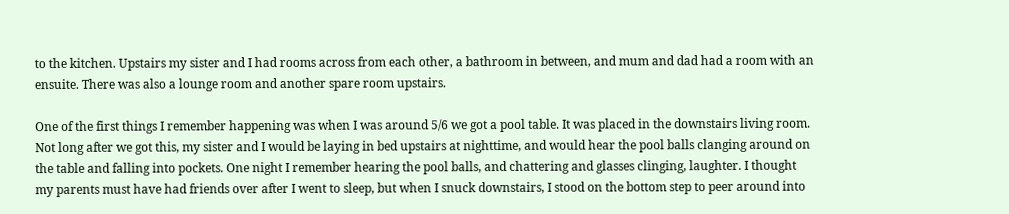to the kitchen. Upstairs my sister and I had rooms across from each other, a bathroom in between, and mum and dad had a room with an ensuite. There was also a lounge room and another spare room upstairs.

One of the first things I remember happening was when I was around 5/6 we got a pool table. It was placed in the downstairs living room. Not long after we got this, my sister and I would be laying in bed upstairs at nighttime, and would hear the pool balls clanging around on the table and falling into pockets. One night I remember hearing the pool balls, and chattering and glasses clinging, laughter. I thought my parents must have had friends over after I went to sleep, but when I snuck downstairs, I stood on the bottom step to peer around into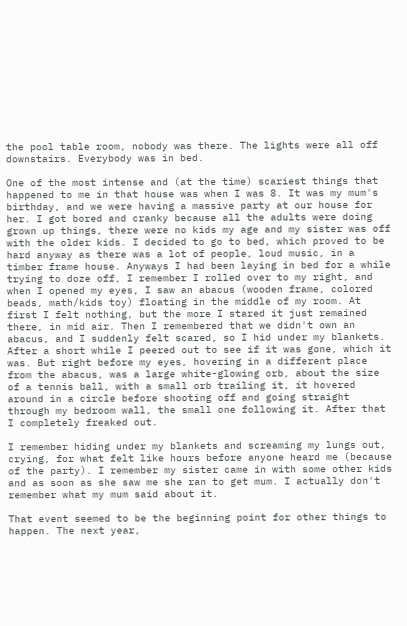the pool table room, nobody was there. The lights were all off downstairs. Everybody was in bed.

One of the most intense and (at the time) scariest things that happened to me in that house was when I was 8. It was my mum's birthday, and we were having a massive party at our house for her. I got bored and cranky because all the adults were doing grown up things, there were no kids my age and my sister was off with the older kids. I decided to go to bed, which proved to be hard anyway as there was a lot of people, loud music, in a timber frame house. Anyways I had been laying in bed for a while trying to doze off, I remember I rolled over to my right, and when I opened my eyes, I saw an abacus (wooden frame, colored beads, math/kids toy) floating in the middle of my room. At first I felt nothing, but the more I stared it just remained there, in mid air. Then I remembered that we didn't own an abacus, and I suddenly felt scared, so I hid under my blankets. After a short while I peered out to see if it was gone, which it was. But right before my eyes, hovering in a different place from the abacus, was a large white-glowing orb, about the size of a tennis ball, with a small orb trailing it, it hovered around in a circle before shooting off and going straight through my bedroom wall, the small one following it. After that I completely freaked out.

I remember hiding under my blankets and screaming my lungs out, crying, for what felt like hours before anyone heard me (because of the party). I remember my sister came in with some other kids and as soon as she saw me she ran to get mum. I actually don't remember what my mum said about it.

That event seemed to be the beginning point for other things to happen. The next year,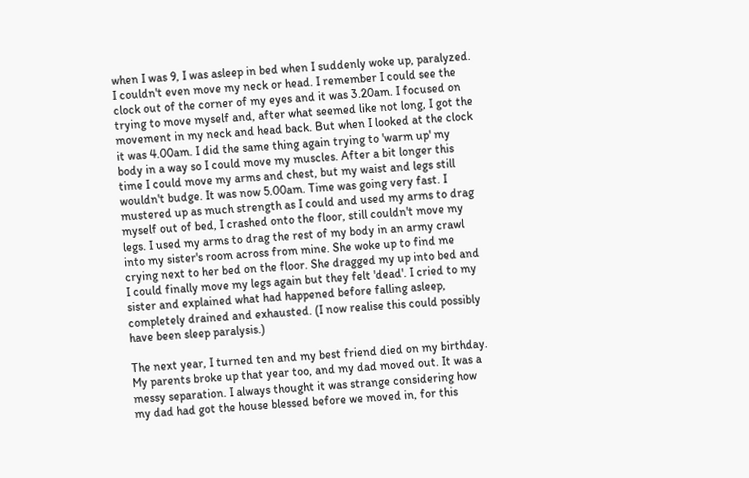when I was 9, I was asleep in bed when I suddenly woke up, paralyzed. I couldn't even move my neck or head. I remember I could see the clock out of the corner of my eyes and it was 3.20am. I focused on trying to move myself and, after what seemed like not long, I got the movement in my neck and head back. But when I looked at the clock it was 4.00am. I did the same thing again trying to 'warm up' my body in a way so I could move my muscles. After a bit longer this time I could move my arms and chest, but my waist and legs still wouldn't budge. It was now 5.00am. Time was going very fast. I mustered up as much strength as I could and used my arms to drag myself out of bed, I crashed onto the floor, still couldn't move my legs. I used my arms to drag the rest of my body in an army crawl into my sister's room across from mine. She woke up to find me crying next to her bed on the floor. She dragged my up into bed and I could finally move my legs again but they felt 'dead'. I cried to my sister and explained what had happened before falling asleep, completely drained and exhausted. (I now realise this could possibly have been sleep paralysis.)

The next year, I turned ten and my best friend died on my birthday. My parents broke up that year too, and my dad moved out. It was a messy separation. I always thought it was strange considering how my dad had got the house blessed before we moved in, for this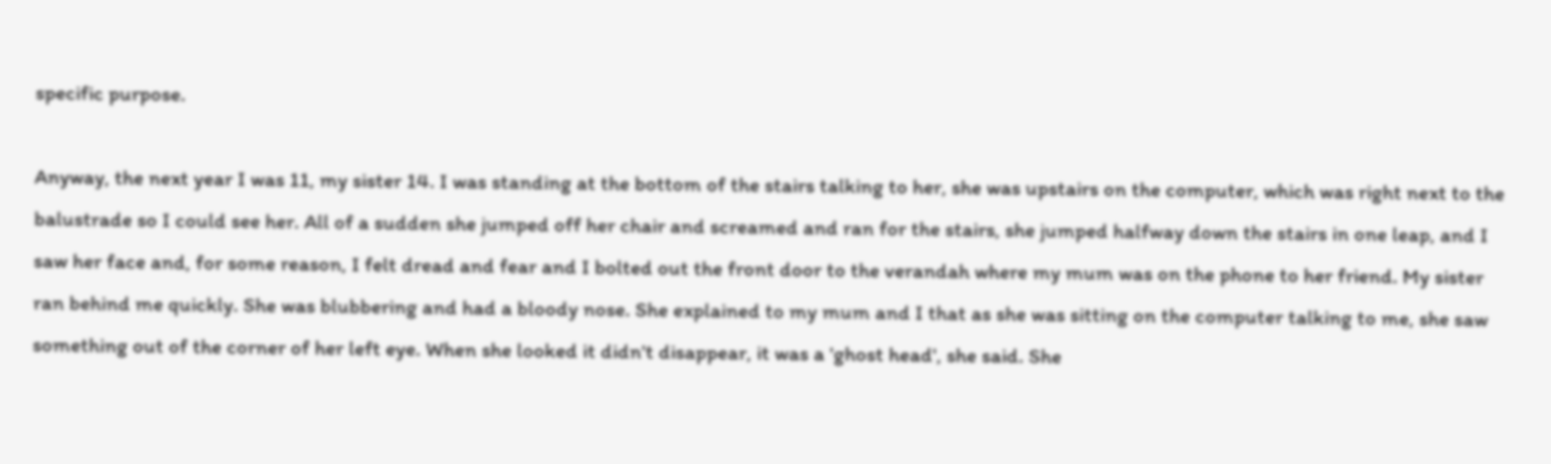specific purpose.

Anyway, the next year I was 11, my sister 14. I was standing at the bottom of the stairs talking to her, she was upstairs on the computer, which was right next to the balustrade so I could see her. All of a sudden she jumped off her chair and screamed and ran for the stairs, she jumped halfway down the stairs in one leap, and I saw her face and, for some reason, I felt dread and fear and I bolted out the front door to the verandah where my mum was on the phone to her friend. My sister ran behind me quickly. She was blubbering and had a bloody nose. She explained to my mum and I that as she was sitting on the computer talking to me, she saw something out of the corner of her left eye. When she looked it didn't disappear, it was a 'ghost head', she said. She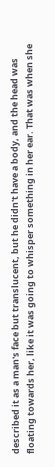described it as a man's face but translucent, but he didn't have a body, and the head was floating towards her, like it was going to whisper something in her ear. That was when she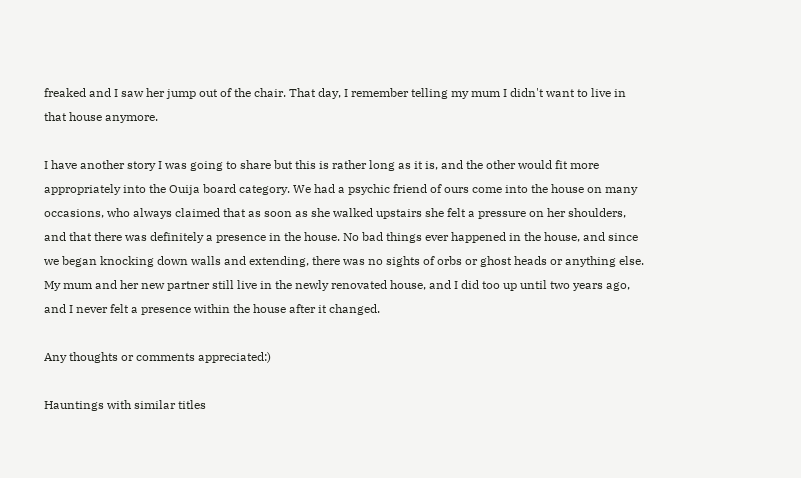freaked and I saw her jump out of the chair. That day, I remember telling my mum I didn't want to live in that house anymore.

I have another story I was going to share but this is rather long as it is, and the other would fit more appropriately into the Ouija board category. We had a psychic friend of ours come into the house on many occasions, who always claimed that as soon as she walked upstairs she felt a pressure on her shoulders, and that there was definitely a presence in the house. No bad things ever happened in the house, and since we began knocking down walls and extending, there was no sights of orbs or ghost heads or anything else. My mum and her new partner still live in the newly renovated house, and I did too up until two years ago, and I never felt a presence within the house after it changed.

Any thoughts or comments appreciated:)

Hauntings with similar titles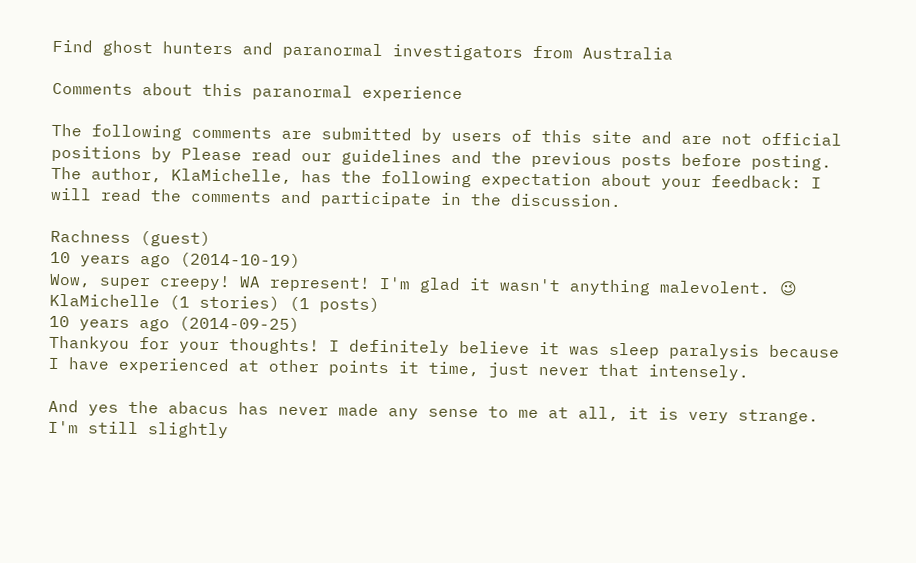Find ghost hunters and paranormal investigators from Australia

Comments about this paranormal experience

The following comments are submitted by users of this site and are not official positions by Please read our guidelines and the previous posts before posting. The author, KlaMichelle, has the following expectation about your feedback: I will read the comments and participate in the discussion.

Rachness (guest)
10 years ago (2014-10-19)
Wow, super creepy! WA represent! I'm glad it wasn't anything malevolent. 😉
KlaMichelle (1 stories) (1 posts)
10 years ago (2014-09-25)
Thankyou for your thoughts! I definitely believe it was sleep paralysis because I have experienced at other points it time, just never that intensely.

And yes the abacus has never made any sense to me at all, it is very strange. I'm still slightly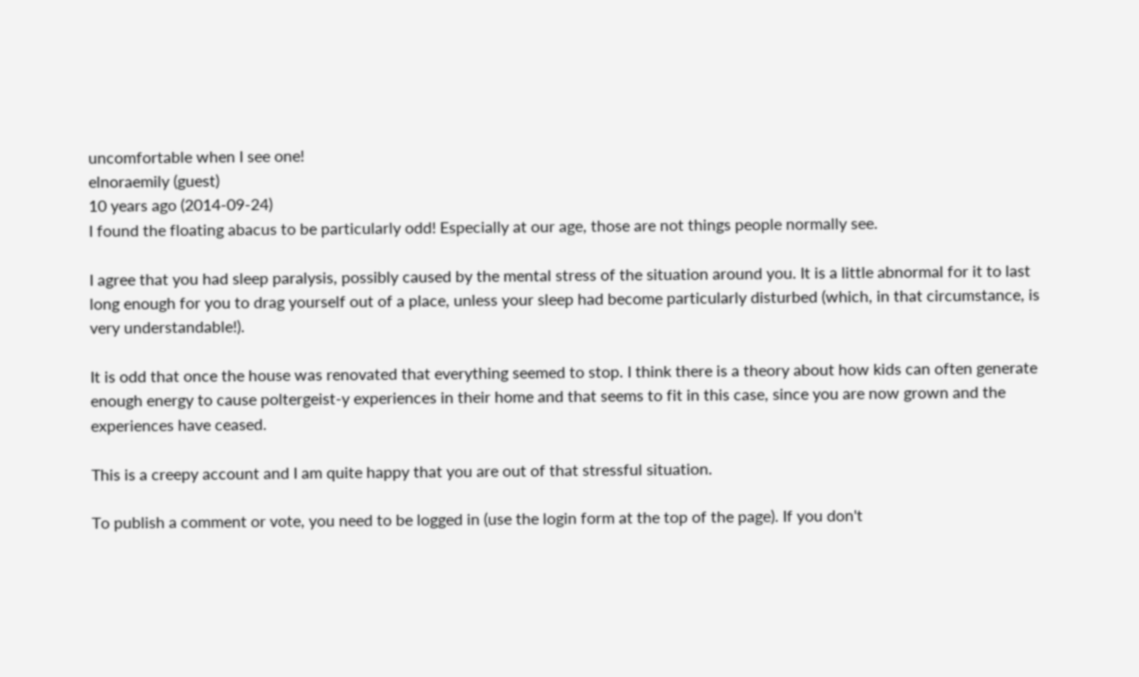uncomfortable when I see one!
elnoraemily (guest)
10 years ago (2014-09-24)
I found the floating abacus to be particularly odd! Especially at our age, those are not things people normally see.

I agree that you had sleep paralysis, possibly caused by the mental stress of the situation around you. It is a little abnormal for it to last long enough for you to drag yourself out of a place, unless your sleep had become particularly disturbed (which, in that circumstance, is very understandable!).

It is odd that once the house was renovated that everything seemed to stop. I think there is a theory about how kids can often generate enough energy to cause poltergeist-y experiences in their home and that seems to fit in this case, since you are now grown and the experiences have ceased.

This is a creepy account and I am quite happy that you are out of that stressful situation.

To publish a comment or vote, you need to be logged in (use the login form at the top of the page). If you don't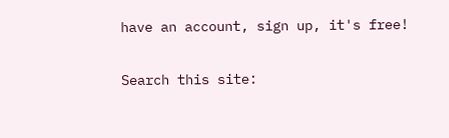have an account, sign up, it's free!

Search this site: